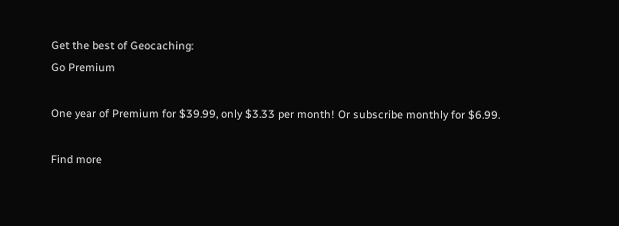Get the best of Geocaching:
Go Premium

One year of Premium for $39.99, only $3.33 per month! Or subscribe monthly for $6.99.

Find more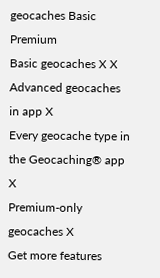geocaches Basic Premium
Basic geocaches X X
Advanced geocaches in app X
Every geocache type in the Geocaching® app X
Premium-only geocaches X
Get more features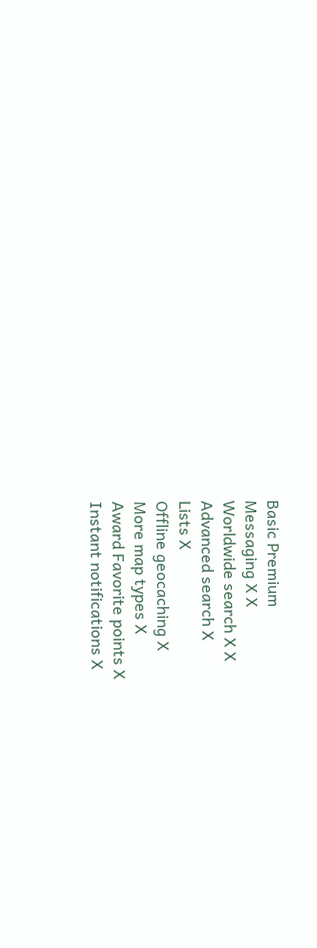Basic Premium
Messaging X X
Worldwide search X X
Advanced search X
Lists X
Offline geocaching X
More map types X
Award Favorite points X
Instant notifications X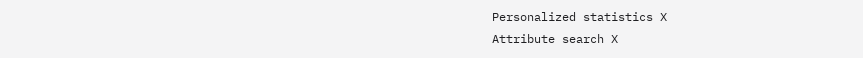Personalized statistics X
Attribute search X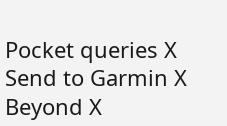Pocket queries X
Send to Garmin X
Beyond X